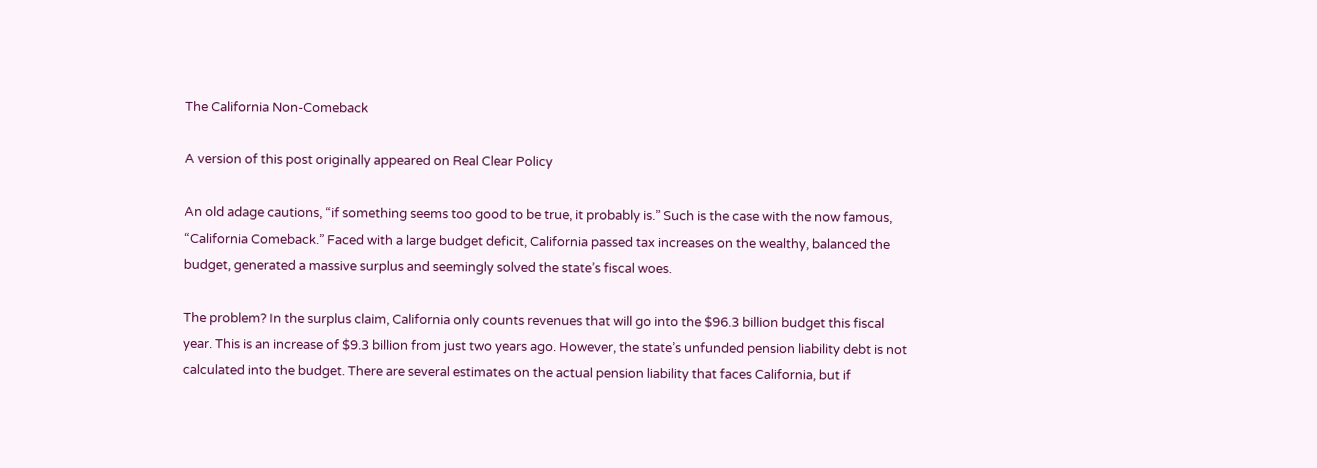The California Non-Comeback

A version of this post originally appeared on Real Clear Policy

An old adage cautions, “if something seems too good to be true, it probably is.” Such is the case with the now famous, “California Comeback.” Faced with a large budget deficit, California passed tax increases on the wealthy, balanced the budget, generated a massive surplus and seemingly solved the state’s fiscal woes.

The problem? In the surplus claim, California only counts revenues that will go into the $96.3 billion budget this fiscal year. This is an increase of $9.3 billion from just two years ago. However, the state’s unfunded pension liability debt is not calculated into the budget. There are several estimates on the actual pension liability that faces California, but if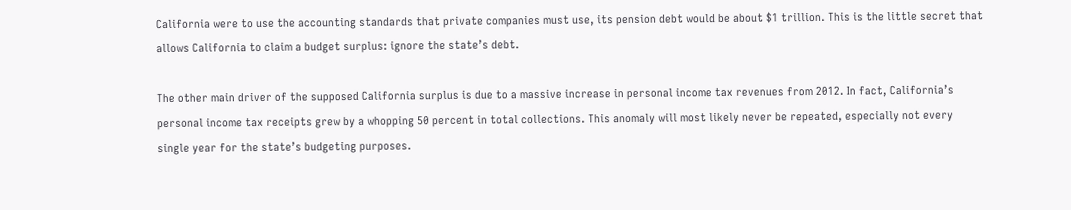California were to use the accounting standards that private companies must use, its pension debt would be about $1 trillion. This is the little secret that allows California to claim a budget surplus: ignore the state’s debt.

The other main driver of the supposed California surplus is due to a massive increase in personal income tax revenues from 2012. In fact, California’s personal income tax receipts grew by a whopping 50 percent in total collections. This anomaly will most likely never be repeated, especially not every single year for the state’s budgeting purposes.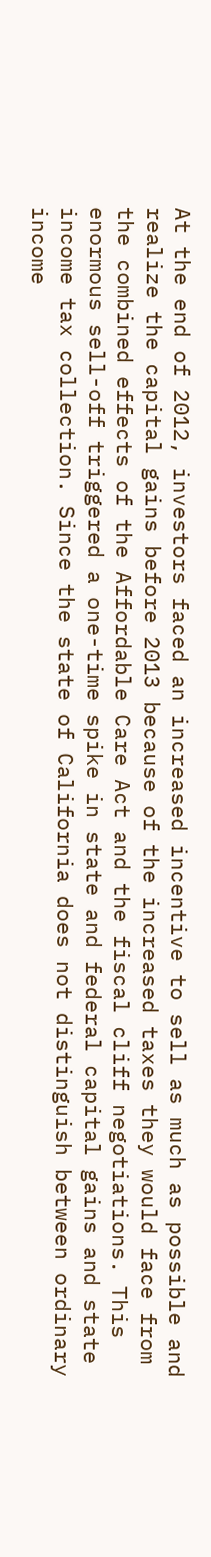At the end of 2012, investors faced an increased incentive to sell as much as possible and realize the capital gains before 2013 because of the increased taxes they would face from the combined effects of the Affordable Care Act and the fiscal cliff negotiations. This enormous sell-off triggered a one-time spike in state and federal capital gains and state income tax collection. Since the state of California does not distinguish between ordinary income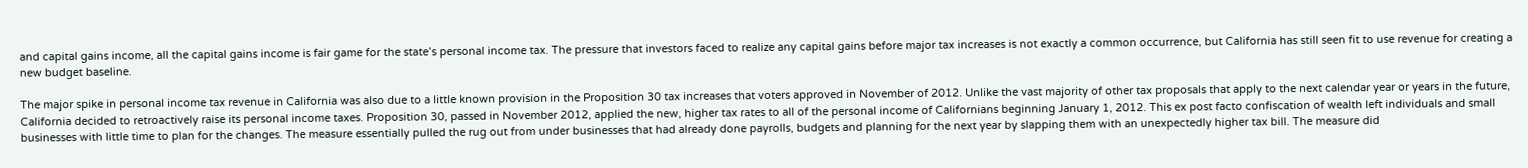and capital gains income, all the capital gains income is fair game for the state’s personal income tax. The pressure that investors faced to realize any capital gains before major tax increases is not exactly a common occurrence, but California has still seen fit to use revenue for creating a new budget baseline.

The major spike in personal income tax revenue in California was also due to a little known provision in the Proposition 30 tax increases that voters approved in November of 2012. Unlike the vast majority of other tax proposals that apply to the next calendar year or years in the future, California decided to retroactively raise its personal income taxes. Proposition 30, passed in November 2012, applied the new, higher tax rates to all of the personal income of Californians beginning January 1, 2012. This ex post facto confiscation of wealth left individuals and small businesses with little time to plan for the changes. The measure essentially pulled the rug out from under businesses that had already done payrolls, budgets and planning for the next year by slapping them with an unexpectedly higher tax bill. The measure did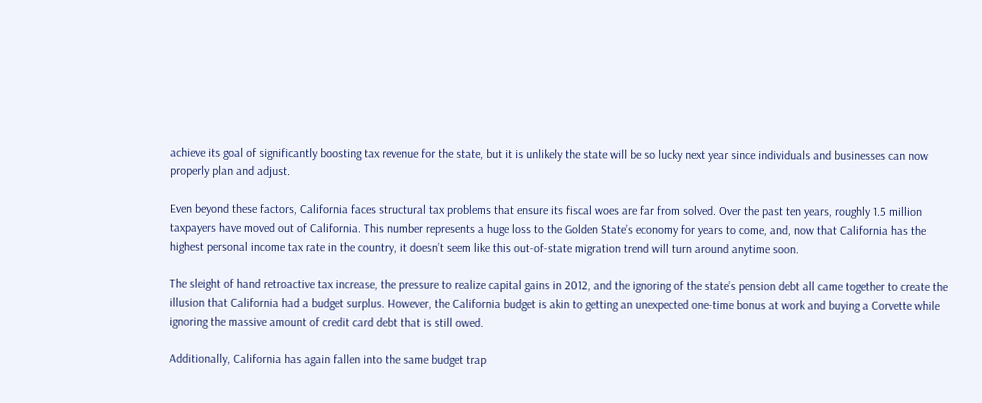achieve its goal of significantly boosting tax revenue for the state, but it is unlikely the state will be so lucky next year since individuals and businesses can now properly plan and adjust.

Even beyond these factors, California faces structural tax problems that ensure its fiscal woes are far from solved. Over the past ten years, roughly 1.5 million taxpayers have moved out of California. This number represents a huge loss to the Golden State’s economy for years to come, and, now that California has the highest personal income tax rate in the country, it doesn’t seem like this out-of-state migration trend will turn around anytime soon.

The sleight of hand retroactive tax increase, the pressure to realize capital gains in 2012, and the ignoring of the state’s pension debt all came together to create the illusion that California had a budget surplus. However, the California budget is akin to getting an unexpected one-time bonus at work and buying a Corvette while ignoring the massive amount of credit card debt that is still owed.

Additionally, California has again fallen into the same budget trap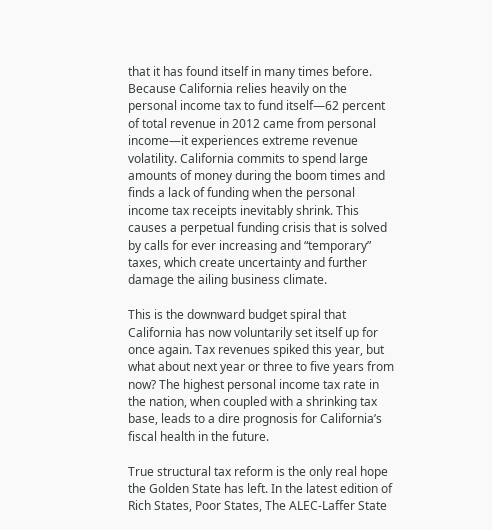that it has found itself in many times before. Because California relies heavily on the personal income tax to fund itself—62 percent of total revenue in 2012 came from personal income—it experiences extreme revenue volatility. California commits to spend large amounts of money during the boom times and finds a lack of funding when the personal income tax receipts inevitably shrink. This causes a perpetual funding crisis that is solved by calls for ever increasing and “temporary” taxes, which create uncertainty and further damage the ailing business climate.

This is the downward budget spiral that California has now voluntarily set itself up for once again. Tax revenues spiked this year, but what about next year or three to five years from now? The highest personal income tax rate in the nation, when coupled with a shrinking tax base, leads to a dire prognosis for California’s fiscal health in the future.

True structural tax reform is the only real hope the Golden State has left. In the latest edition of Rich States, Poor States, The ALEC-Laffer State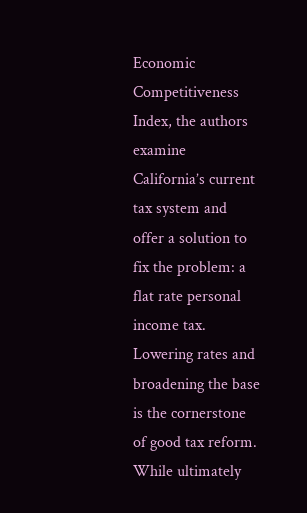Economic Competitiveness Index, the authors examine California’s current tax system and offer a solution to fix the problem: a flat rate personal income tax. Lowering rates and broadening the base is the cornerstone of good tax reform. While ultimately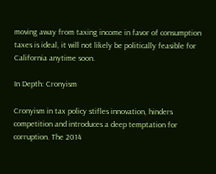moving away from taxing income in favor of consumption taxes is ideal, it will not likely be politically feasible for California anytime soon.

In Depth: Cronyism

Cronyism in tax policy stifles innovation, hinders competition and introduces a deep temptation for corruption. The 2014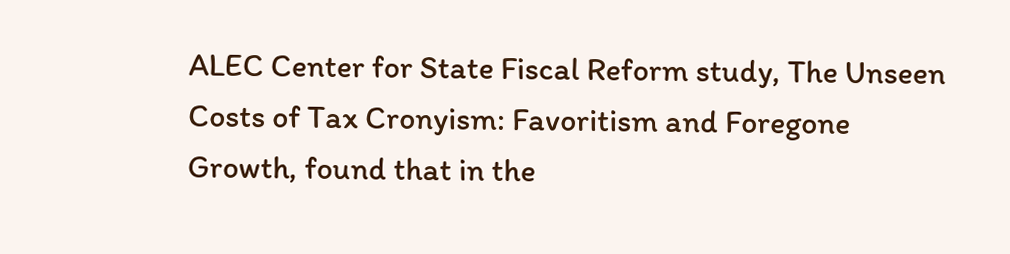ALEC Center for State Fiscal Reform study, The Unseen Costs of Tax Cronyism: Favoritism and Foregone Growth, found that in the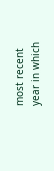most recent year in which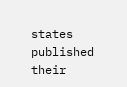states published their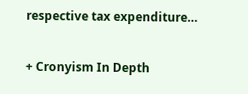respective tax expenditure…

+ Cronyism In Depth